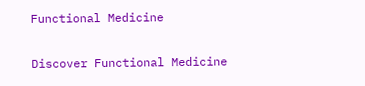Functional Medicine

Discover Functional Medicine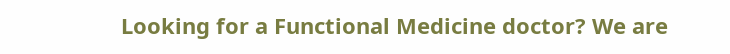Looking for a Functional Medicine doctor? We are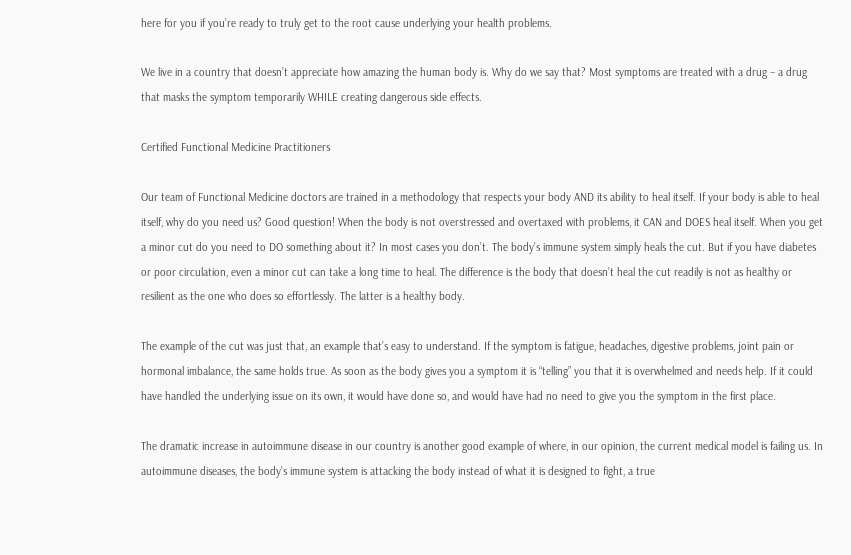here for you if you’re ready to truly get to the root cause underlying your health problems.

We live in a country that doesn’t appreciate how amazing the human body is. Why do we say that? Most symptoms are treated with a drug – a drug that masks the symptom temporarily WHILE creating dangerous side effects.

Certified Functional Medicine Practitioners

Our team of Functional Medicine doctors are trained in a methodology that respects your body AND its ability to heal itself. If your body is able to heal itself, why do you need us? Good question! When the body is not overstressed and overtaxed with problems, it CAN and DOES heal itself. When you get a minor cut do you need to DO something about it? In most cases you don’t. The body’s immune system simply heals the cut. But if you have diabetes or poor circulation, even a minor cut can take a long time to heal. The difference is the body that doesn’t heal the cut readily is not as healthy or resilient as the one who does so effortlessly. The latter is a healthy body.

The example of the cut was just that, an example that’s easy to understand. If the symptom is fatigue, headaches, digestive problems, joint pain or hormonal imbalance, the same holds true. As soon as the body gives you a symptom it is “telling” you that it is overwhelmed and needs help. If it could have handled the underlying issue on its own, it would have done so, and would have had no need to give you the symptom in the first place.

The dramatic increase in autoimmune disease in our country is another good example of where, in our opinion, the current medical model is failing us. In autoimmune diseases, the body’s immune system is attacking the body instead of what it is designed to fight, a true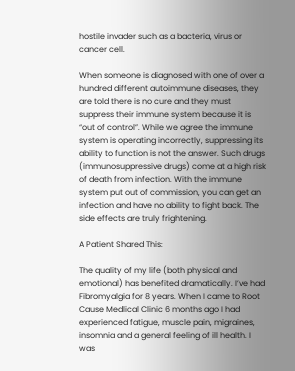hostile invader such as a bacteria, virus or cancer cell.

When someone is diagnosed with one of over a hundred different autoimmune diseases, they are told there is no cure and they must suppress their immune system because it is “out of control”. While we agree the immune system is operating incorrectly, suppressing its ability to function is not the answer. Such drugs (immunosuppressive drugs) come at a high risk of death from infection. With the immune system put out of commission, you can get an infection and have no ability to fight back. The side effects are truly frightening.

A Patient Shared This:

The quality of my life (both physical and emotional) has benefited dramatically. I’ve had Fibromyalgia for 8 years. When I came to Root Cause Medlical Clinic 6 months ago I had experienced fatigue, muscle pain, migraines, insomnia and a general feeling of ill health. I was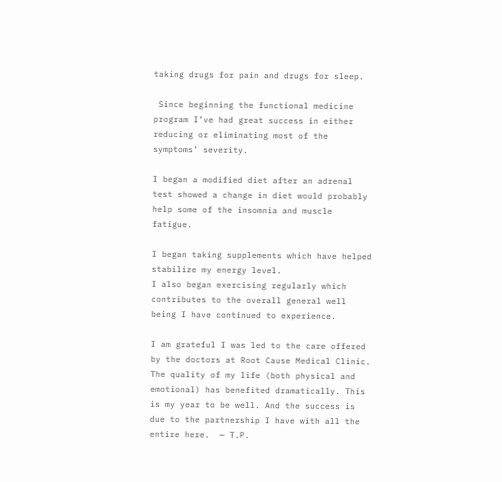taking drugs for pain and drugs for sleep.

 Since beginning the functional medicine program I’ve had great success in either reducing or eliminating most of the symptoms’ severity.

I began a modified diet after an adrenal test showed a change in diet would probably help some of the insomnia and muscle fatigue.

I began taking supplements which have helped stabilize my energy level.
I also began exercising regularly which contributes to the overall general well being I have continued to experience.

I am grateful I was led to the care offered by the doctors at Root Cause Medical Clinic. The quality of my life (both physical and emotional) has benefited dramatically. This is my year to be well. And the success is due to the partnership I have with all the entire here.  — T.P.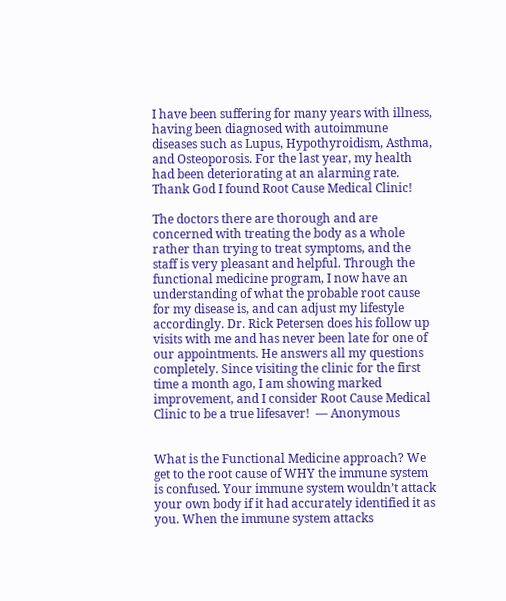I have been suffering for many years with illness, having been diagnosed with autoimmune diseases such as Lupus, Hypothyroidism, Asthma, and Osteoporosis. For the last year, my health had been deteriorating at an alarming rate. Thank God I found Root Cause Medical Clinic!

The doctors there are thorough and are concerned with treating the body as a whole rather than trying to treat symptoms, and the staff is very pleasant and helpful. Through the functional medicine program, I now have an understanding of what the probable root cause for my disease is, and can adjust my lifestyle accordingly. Dr. Rick Petersen does his follow up visits with me and has never been late for one of our appointments. He answers all my questions completely. Since visiting the clinic for the first time a month ago, I am showing marked improvement, and I consider Root Cause Medical Clinic to be a true lifesaver!  — Anonymous


What is the Functional Medicine approach? We get to the root cause of WHY the immune system is confused. Your immune system wouldn’t attack your own body if it had accurately identified it as you. When the immune system attacks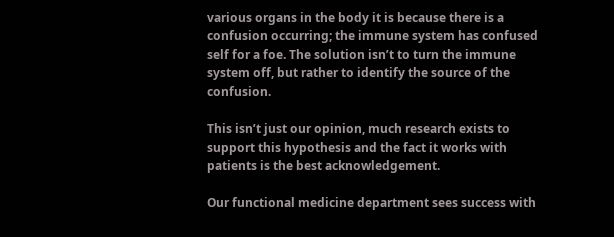various organs in the body it is because there is a confusion occurring; the immune system has confused self for a foe. The solution isn’t to turn the immune system off, but rather to identify the source of the confusion.

This isn’t just our opinion, much research exists to support this hypothesis and the fact it works with patients is the best acknowledgement.

Our functional medicine department sees success with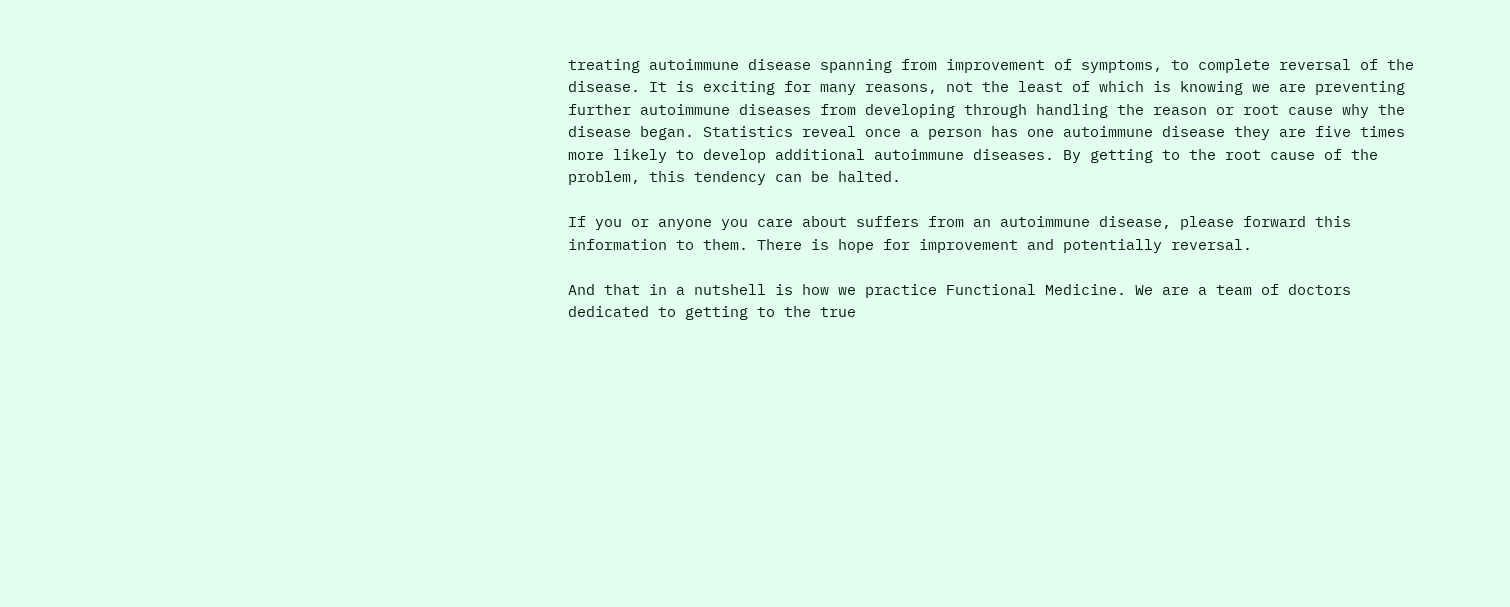treating autoimmune disease spanning from improvement of symptoms, to complete reversal of the disease. It is exciting for many reasons, not the least of which is knowing we are preventing further autoimmune diseases from developing through handling the reason or root cause why the disease began. Statistics reveal once a person has one autoimmune disease they are five times more likely to develop additional autoimmune diseases. By getting to the root cause of the problem, this tendency can be halted.

If you or anyone you care about suffers from an autoimmune disease, please forward this information to them. There is hope for improvement and potentially reversal.

And that in a nutshell is how we practice Functional Medicine. We are a team of doctors dedicated to getting to the true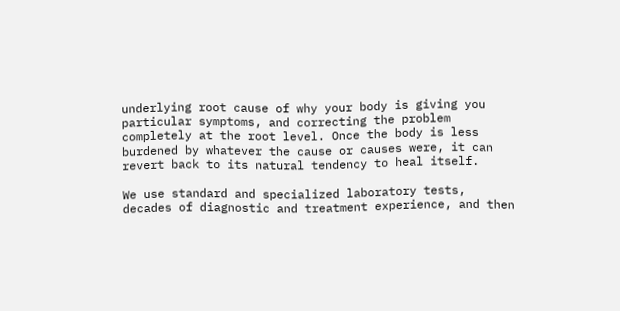underlying root cause of why your body is giving you particular symptoms, and correcting the problem completely at the root level. Once the body is less burdened by whatever the cause or causes were, it can revert back to its natural tendency to heal itself.

We use standard and specialized laboratory tests, decades of diagnostic and treatment experience, and then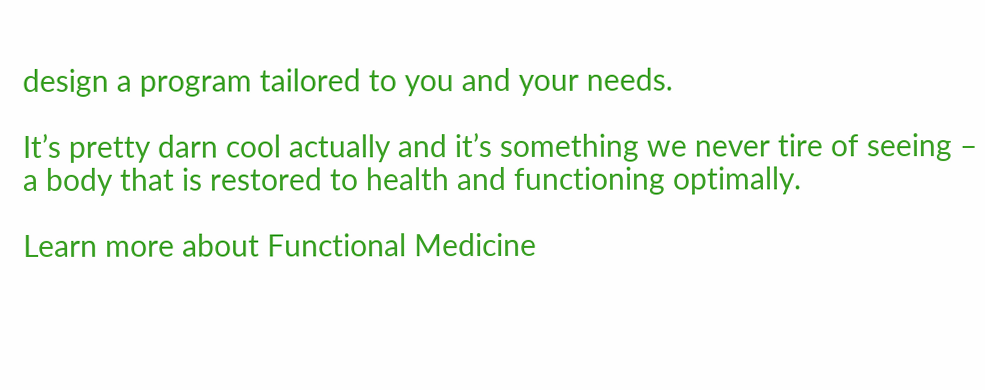design a program tailored to you and your needs.

It’s pretty darn cool actually and it’s something we never tire of seeing – a body that is restored to health and functioning optimally.

Learn more about Functional Medicine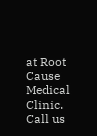at Root Cause Medical Clinic. Call us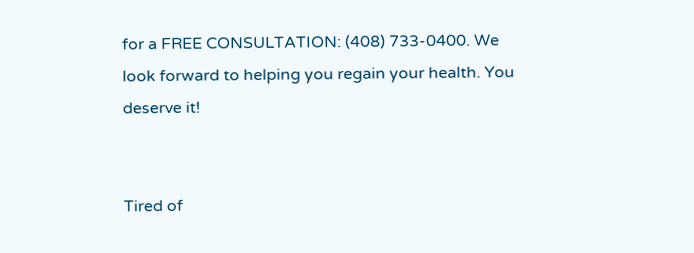for a FREE CONSULTATION: (408) 733-0400. We look forward to helping you regain your health. You deserve it!


Tired of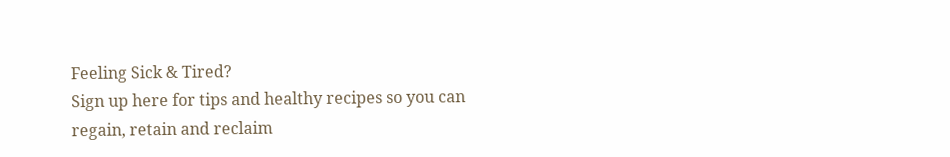Feeling Sick & Tired?
Sign up here for tips and healthy recipes so you can regain, retain and reclaim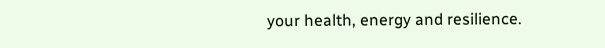your health, energy and resilience.